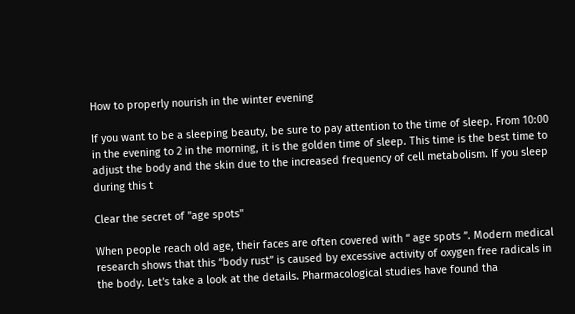How to properly nourish in the winter evening

If you want to be a sleeping beauty, be sure to pay attention to the time of sleep. From 10:00 in the evening to 2 in the morning, it is the golden time of sleep. This time is the best time to adjust the body and the skin due to the increased frequency of cell metabolism. If you sleep during this t

Clear the secret of "age spots"

When people reach old age, their faces are often covered with “ age spots ”. Modern medical research shows that this “body rust” is caused by excessive activity of oxygen free radicals in the body. Let's take a look at the details. Pharmacological studies have found tha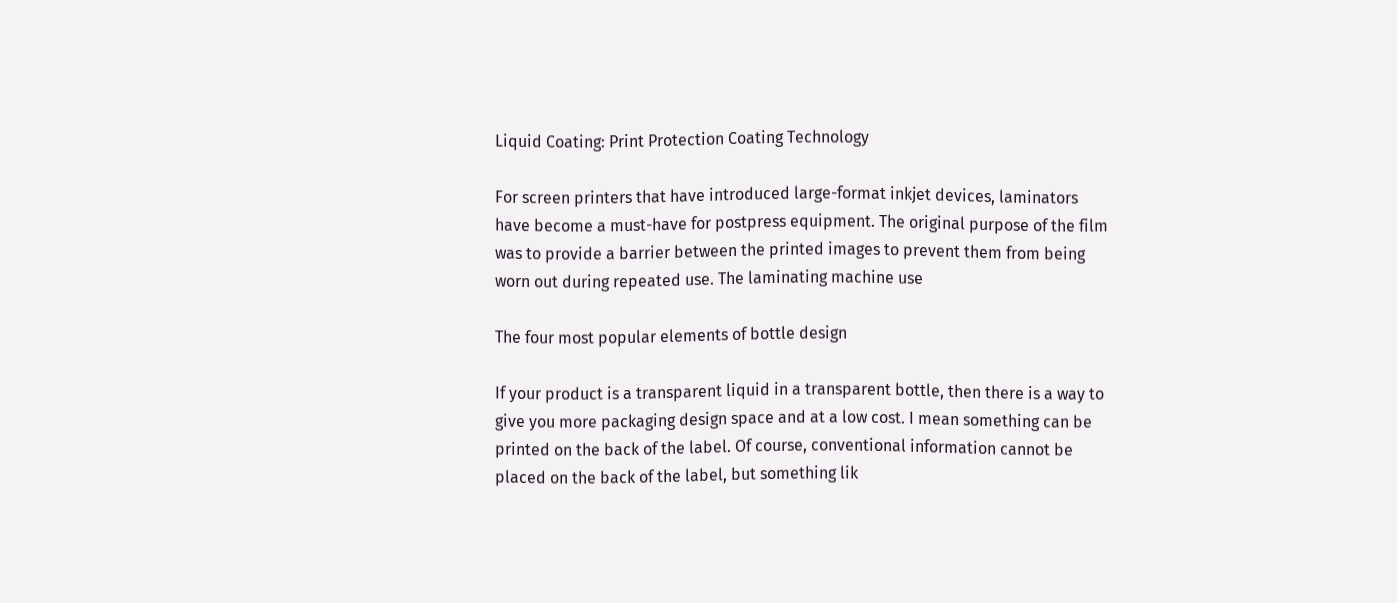Liquid Coating: Print Protection Coating Technology

For screen printers that have introduced large-format inkjet devices, laminators have become a must-have for postpress equipment. The original purpose of the film was to provide a barrier between the printed images to prevent them from being worn out during repeated use. The laminating machine use

The four most popular elements of bottle design

If your product is a transparent liquid in a transparent bottle, then there is a way to give you more packaging design space and at a low cost. I mean something can be printed on the back of the label. Of course, conventional information cannot be placed on the back of the label, but something lik